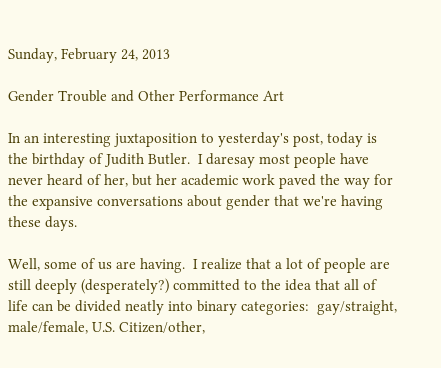Sunday, February 24, 2013

Gender Trouble and Other Performance Art

In an interesting juxtaposition to yesterday's post, today is the birthday of Judith Butler.  I daresay most people have never heard of her, but her academic work paved the way for the expansive conversations about gender that we're having these days.

Well, some of us are having.  I realize that a lot of people are still deeply (desperately?) committed to the idea that all of life can be divided neatly into binary categories:  gay/straight, male/female, U.S. Citizen/other,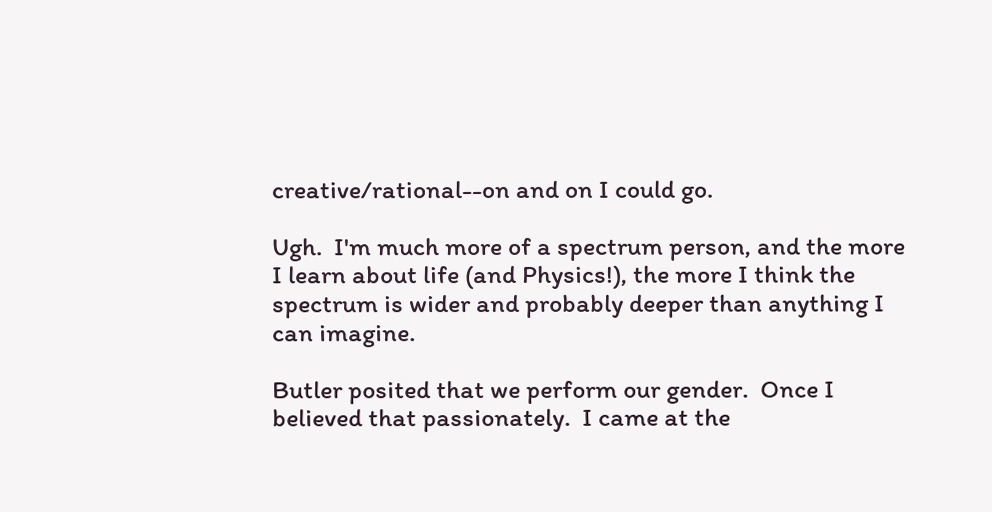creative/rational--on and on I could go.

Ugh.  I'm much more of a spectrum person, and the more I learn about life (and Physics!), the more I think the spectrum is wider and probably deeper than anything I can imagine.

Butler posited that we perform our gender.  Once I believed that passionately.  I came at the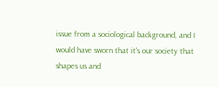issue from a sociological background, and I would have sworn that it's our society that shapes us and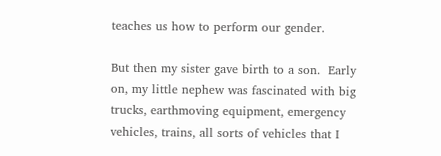teaches us how to perform our gender.

But then my sister gave birth to a son.  Early on, my little nephew was fascinated with big trucks, earthmoving equipment, emergency vehicles, trains, all sorts of vehicles that I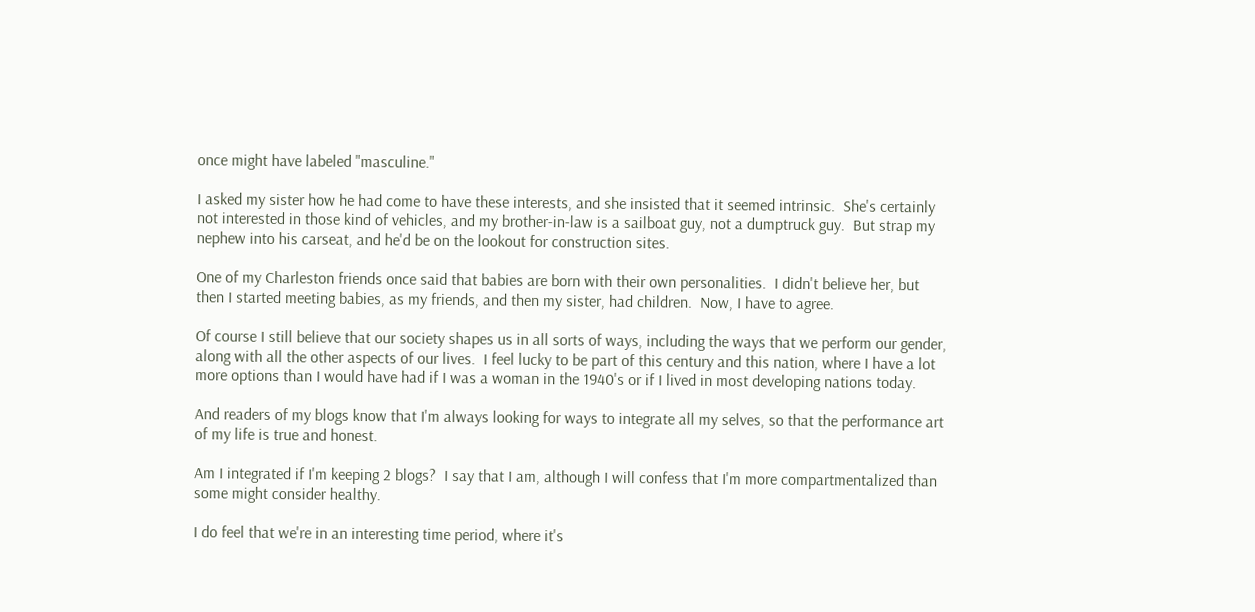once might have labeled "masculine."

I asked my sister how he had come to have these interests, and she insisted that it seemed intrinsic.  She's certainly not interested in those kind of vehicles, and my brother-in-law is a sailboat guy, not a dumptruck guy.  But strap my nephew into his carseat, and he'd be on the lookout for construction sites.

One of my Charleston friends once said that babies are born with their own personalities.  I didn't believe her, but then I started meeting babies, as my friends, and then my sister, had children.  Now, I have to agree.

Of course I still believe that our society shapes us in all sorts of ways, including the ways that we perform our gender, along with all the other aspects of our lives.  I feel lucky to be part of this century and this nation, where I have a lot more options than I would have had if I was a woman in the 1940's or if I lived in most developing nations today.

And readers of my blogs know that I'm always looking for ways to integrate all my selves, so that the performance art of my life is true and honest.

Am I integrated if I'm keeping 2 blogs?  I say that I am, although I will confess that I'm more compartmentalized than some might consider healthy.

I do feel that we're in an interesting time period, where it's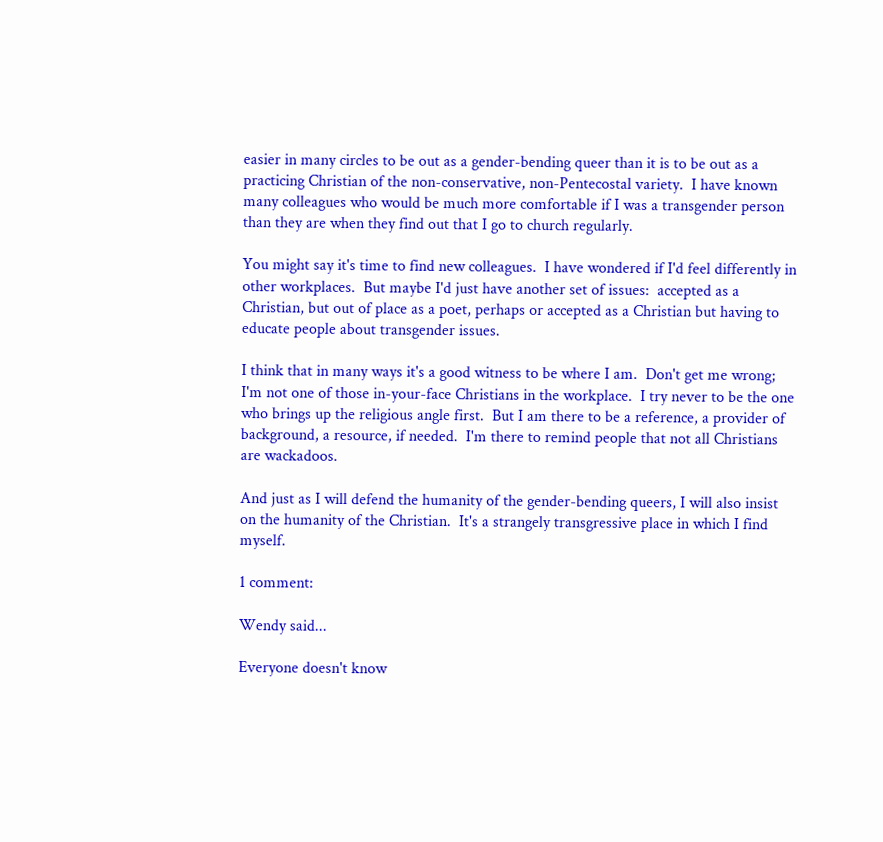easier in many circles to be out as a gender-bending queer than it is to be out as a practicing Christian of the non-conservative, non-Pentecostal variety.  I have known many colleagues who would be much more comfortable if I was a transgender person than they are when they find out that I go to church regularly.

You might say it's time to find new colleagues.  I have wondered if I'd feel differently in other workplaces.  But maybe I'd just have another set of issues:  accepted as a Christian, but out of place as a poet, perhaps or accepted as a Christian but having to educate people about transgender issues.

I think that in many ways it's a good witness to be where I am.  Don't get me wrong; I'm not one of those in-your-face Christians in the workplace.  I try never to be the one who brings up the religious angle first.  But I am there to be a reference, a provider of background, a resource, if needed.  I'm there to remind people that not all Christians are wackadoos.

And just as I will defend the humanity of the gender-bending queers, I will also insist on the humanity of the Christian.  It's a strangely transgressive place in which I find myself.

1 comment:

Wendy said...

Everyone doesn't know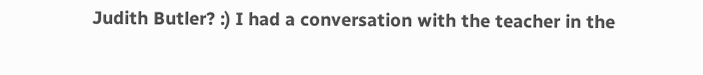Judith Butler? :) I had a conversation with the teacher in the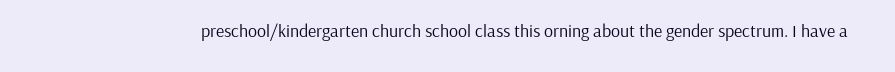preschool/kindergarten church school class this orning about the gender spectrum. I have a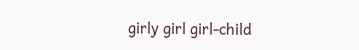girly girl girl-child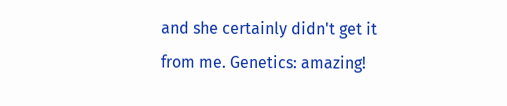and she certainly didn't get it from me. Genetics: amazing!